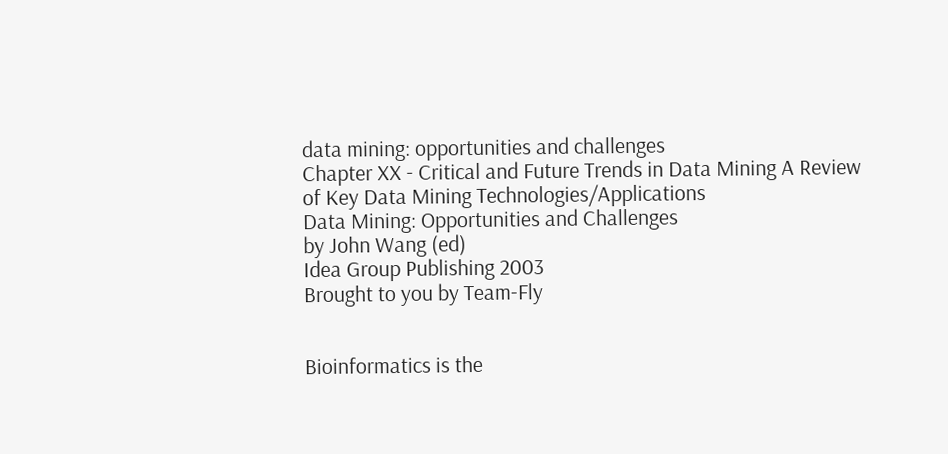data mining: opportunities and challenges
Chapter XX - Critical and Future Trends in Data Mining A Review of Key Data Mining Technologies/Applications
Data Mining: Opportunities and Challenges
by John Wang (ed)
Idea Group Publishing 2003
Brought to you by Team-Fly


Bioinformatics is the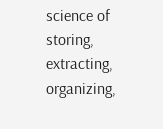science of storing, extracting, organizing,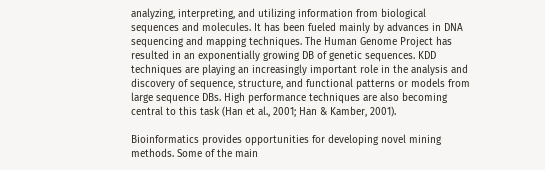analyzing, interpreting, and utilizing information from biological sequences and molecules. It has been fueled mainly by advances in DNA sequencing and mapping techniques. The Human Genome Project has resulted in an exponentially growing DB of genetic sequences. KDD techniques are playing an increasingly important role in the analysis and discovery of sequence, structure, and functional patterns or models from large sequence DBs. High performance techniques are also becoming central to this task (Han et al., 2001; Han & Kamber, 2001).

Bioinformatics provides opportunities for developing novel mining methods. Some of the main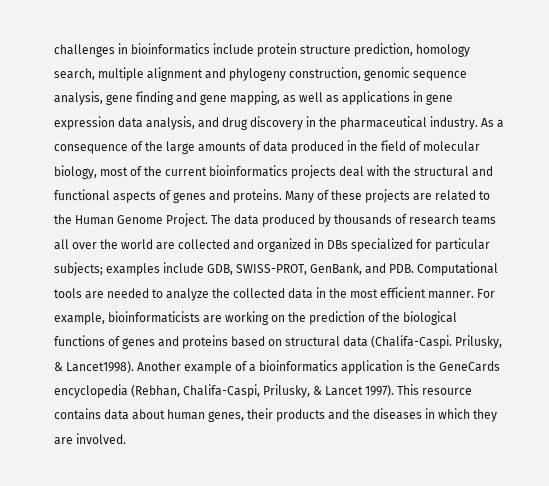challenges in bioinformatics include protein structure prediction, homology search, multiple alignment and phylogeny construction, genomic sequence analysis, gene finding and gene mapping, as well as applications in gene expression data analysis, and drug discovery in the pharmaceutical industry. As a consequence of the large amounts of data produced in the field of molecular biology, most of the current bioinformatics projects deal with the structural and functional aspects of genes and proteins. Many of these projects are related to the Human Genome Project. The data produced by thousands of research teams all over the world are collected and organized in DBs specialized for particular subjects; examples include GDB, SWISS-PROT, GenBank, and PDB. Computational tools are needed to analyze the collected data in the most efficient manner. For example, bioinformaticists are working on the prediction of the biological functions of genes and proteins based on structural data (Chalifa-Caspi. Prilusky, & Lancet1998). Another example of a bioinformatics application is the GeneCards encyclopedia (Rebhan, Chalifa-Caspi, Prilusky, & Lancet 1997). This resource contains data about human genes, their products and the diseases in which they are involved.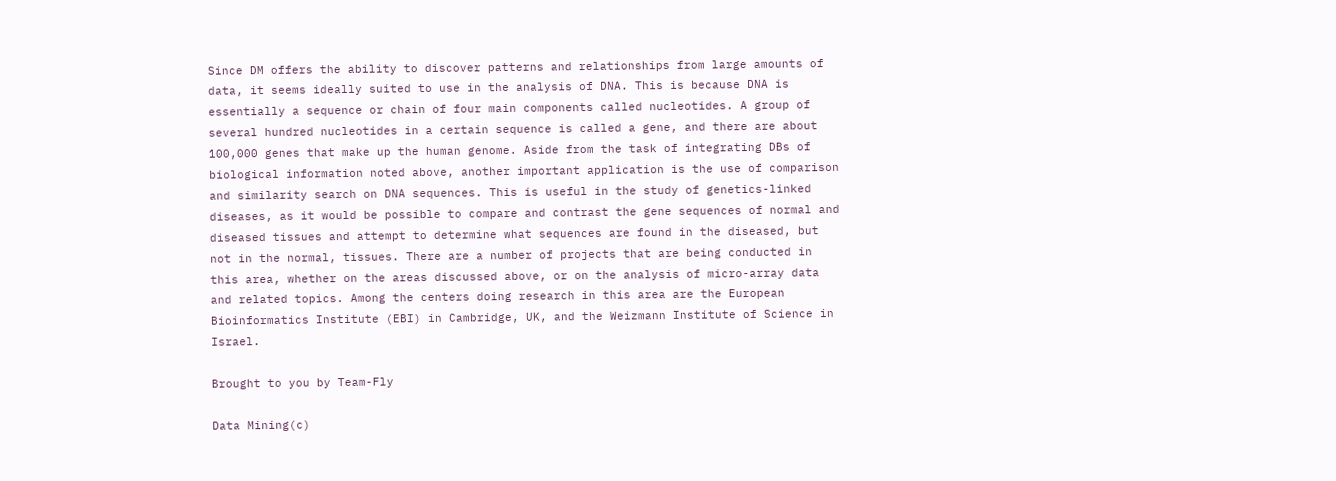Since DM offers the ability to discover patterns and relationships from large amounts of data, it seems ideally suited to use in the analysis of DNA. This is because DNA is essentially a sequence or chain of four main components called nucleotides. A group of several hundred nucleotides in a certain sequence is called a gene, and there are about 100,000 genes that make up the human genome. Aside from the task of integrating DBs of biological information noted above, another important application is the use of comparison and similarity search on DNA sequences. This is useful in the study of genetics-linked diseases, as it would be possible to compare and contrast the gene sequences of normal and diseased tissues and attempt to determine what sequences are found in the diseased, but not in the normal, tissues. There are a number of projects that are being conducted in this area, whether on the areas discussed above, or on the analysis of micro-array data and related topics. Among the centers doing research in this area are the European Bioinformatics Institute (EBI) in Cambridge, UK, and the Weizmann Institute of Science in Israel.

Brought to you by Team-Fly

Data Mining(c)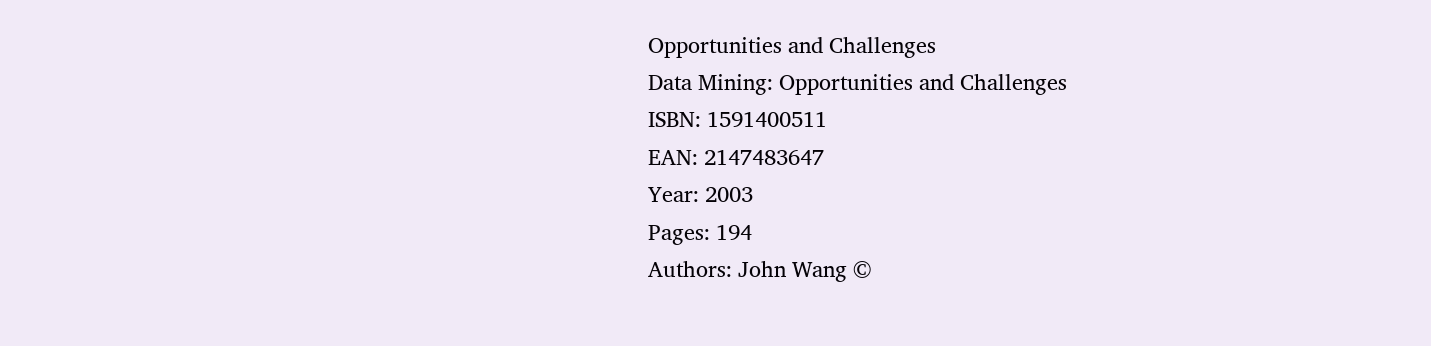Opportunities and Challenges
Data Mining: Opportunities and Challenges
ISBN: 1591400511
EAN: 2147483647
Year: 2003
Pages: 194
Authors: John Wang ©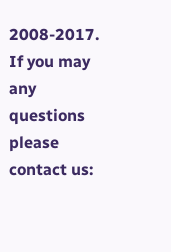2008-2017.
If you may any questions please contact us: